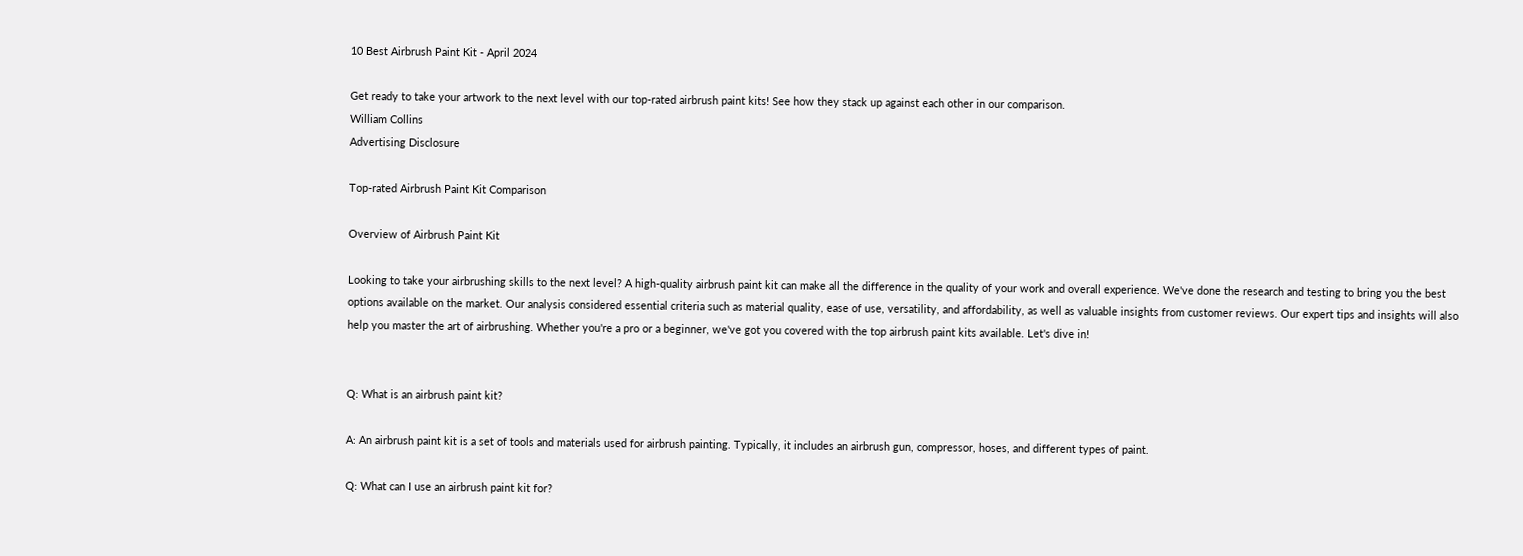10 Best Airbrush Paint Kit - April 2024

Get ready to take your artwork to the next level with our top-rated airbrush paint kits! See how they stack up against each other in our comparison.
William Collins
Advertising Disclosure

Top-rated Airbrush Paint Kit Comparison

Overview of Airbrush Paint Kit

Looking to take your airbrushing skills to the next level? A high-quality airbrush paint kit can make all the difference in the quality of your work and overall experience. We've done the research and testing to bring you the best options available on the market. Our analysis considered essential criteria such as material quality, ease of use, versatility, and affordability, as well as valuable insights from customer reviews. Our expert tips and insights will also help you master the art of airbrushing. Whether you're a pro or a beginner, we've got you covered with the top airbrush paint kits available. Let's dive in!


Q: What is an airbrush paint kit?

A: An airbrush paint kit is a set of tools and materials used for airbrush painting. Typically, it includes an airbrush gun, compressor, hoses, and different types of paint.

Q: What can I use an airbrush paint kit for?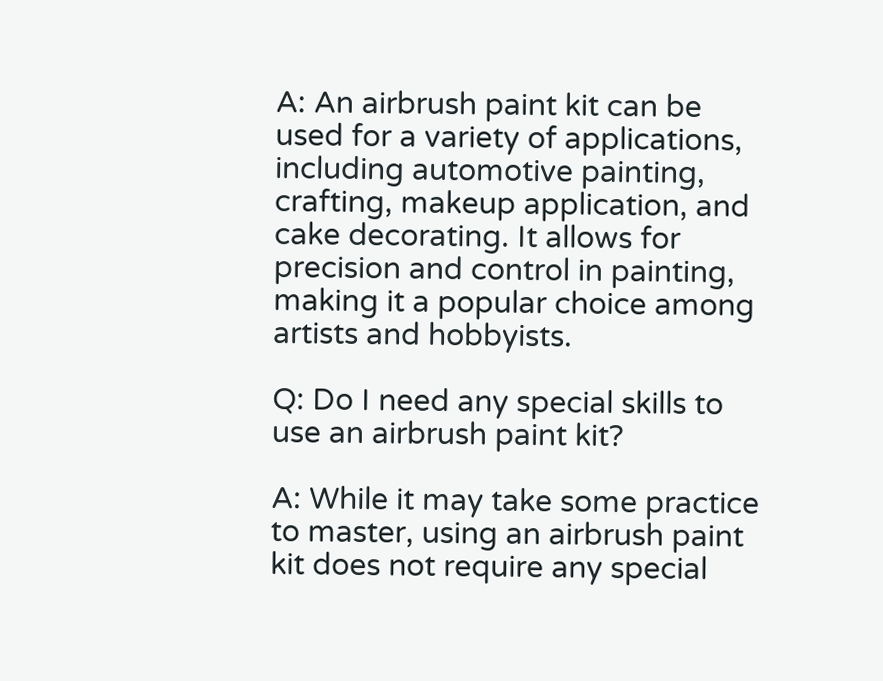A: An airbrush paint kit can be used for a variety of applications, including automotive painting, crafting, makeup application, and cake decorating. It allows for precision and control in painting, making it a popular choice among artists and hobbyists.

Q: Do I need any special skills to use an airbrush paint kit?

A: While it may take some practice to master, using an airbrush paint kit does not require any special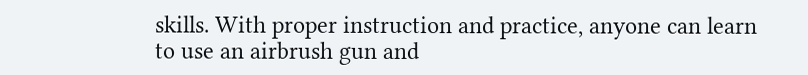skills. With proper instruction and practice, anyone can learn to use an airbrush gun and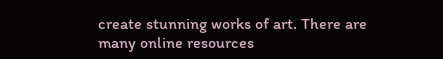create stunning works of art. There are many online resources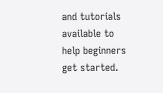and tutorials available to help beginners get started.